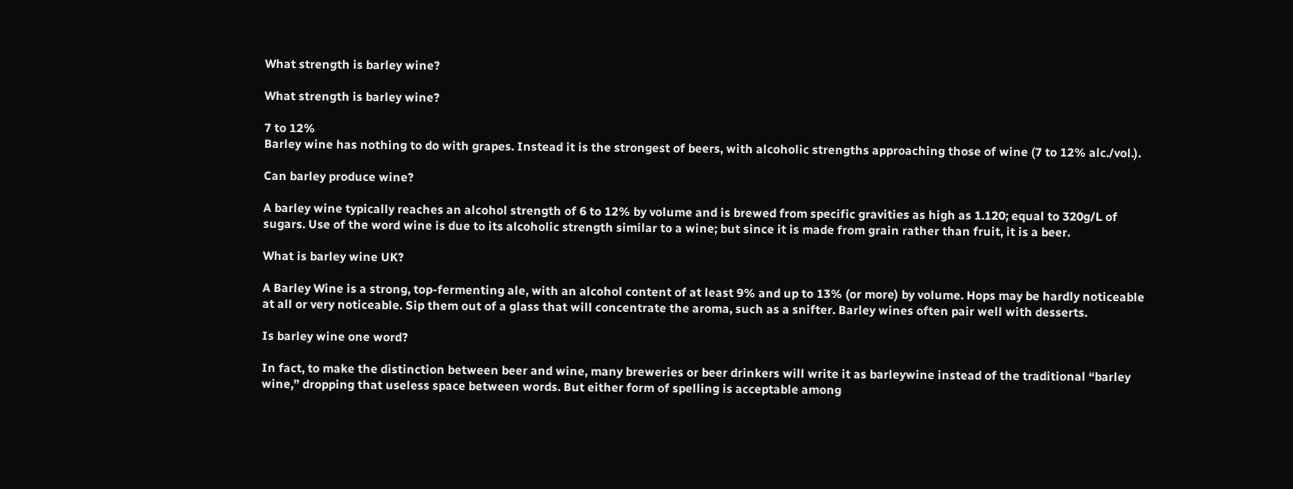What strength is barley wine?

What strength is barley wine?

7 to 12%
Barley wine has nothing to do with grapes. Instead it is the strongest of beers, with alcoholic strengths approaching those of wine (7 to 12% alc./vol.).

Can barley produce wine?

A barley wine typically reaches an alcohol strength of 6 to 12% by volume and is brewed from specific gravities as high as 1.120; equal to 320g/L of sugars. Use of the word wine is due to its alcoholic strength similar to a wine; but since it is made from grain rather than fruit, it is a beer.

What is barley wine UK?

A Barley Wine is a strong, top-fermenting ale, with an alcohol content of at least 9% and up to 13% (or more) by volume. Hops may be hardly noticeable at all or very noticeable. Sip them out of a glass that will concentrate the aroma, such as a snifter. Barley wines often pair well with desserts.

Is barley wine one word?

In fact, to make the distinction between beer and wine, many breweries or beer drinkers will write it as barleywine instead of the traditional “barley wine,” dropping that useless space between words. But either form of spelling is acceptable among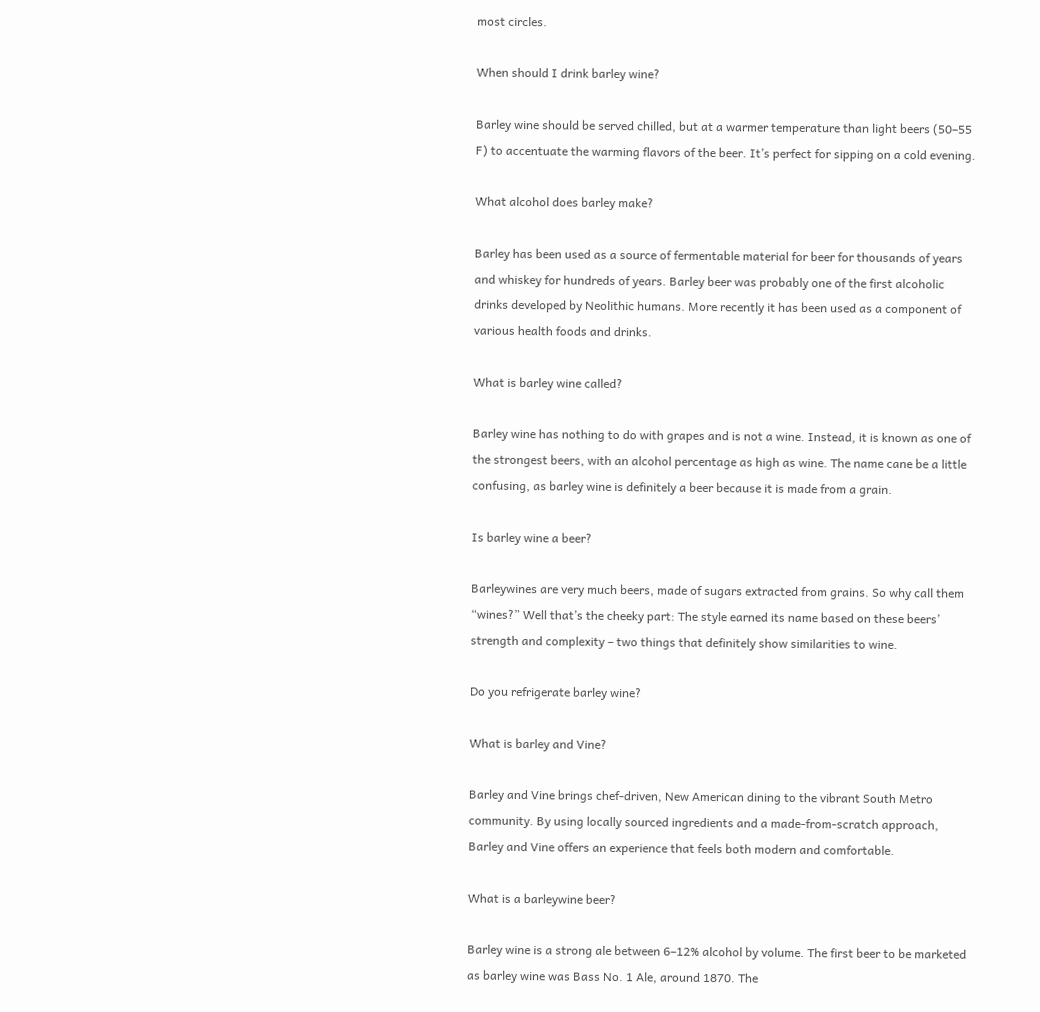most circles.

When should I drink barley wine?

Barley wine should be served chilled, but at a warmer temperature than light beers (50–55 F) to accentuate the warming flavors of the beer. It’s perfect for sipping on a cold evening.

What alcohol does barley make?

Barley has been used as a source of fermentable material for beer for thousands of years and whiskey for hundreds of years. Barley beer was probably one of the first alcoholic drinks developed by Neolithic humans. More recently it has been used as a component of various health foods and drinks.

What is barley wine called?

Barley wine has nothing to do with grapes and is not a wine. Instead, it is known as one of the strongest beers, with an alcohol percentage as high as wine. The name cane be a little confusing, as barley wine is definitely a beer because it is made from a grain.

Is barley wine a beer?

Barleywines are very much beers, made of sugars extracted from grains. So why call them “wines?” Well that’s the cheeky part: The style earned its name based on these beers’ strength and complexity – two things that definitely show similarities to wine.

Do you refrigerate barley wine?

What is barley and Vine?

Barley and Vine brings chef-driven, New American dining to the vibrant South Metro community. By using locally sourced ingredients and a made-from-scratch approach, Barley and Vine offers an experience that feels both modern and comfortable.

What is a barleywine beer?

Barley wine is a strong ale between 6–12% alcohol by volume. The first beer to be marketed as barley wine was Bass No. 1 Ale, around 1870. The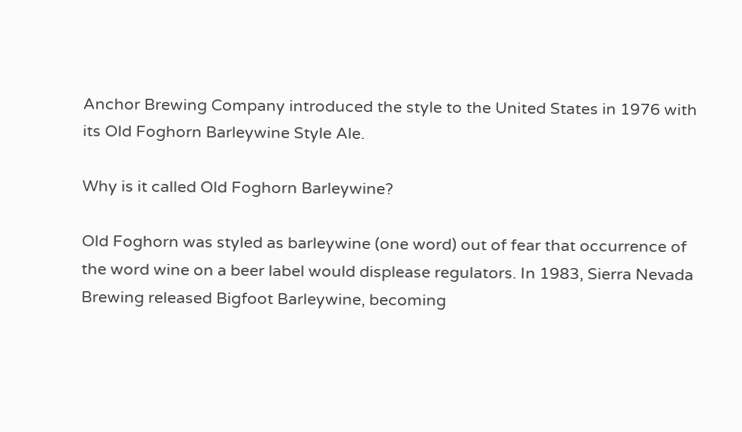Anchor Brewing Company introduced the style to the United States in 1976 with its Old Foghorn Barleywine Style Ale.

Why is it called Old Foghorn Barleywine?

Old Foghorn was styled as barleywine (one word) out of fear that occurrence of the word wine on a beer label would displease regulators. In 1983, Sierra Nevada Brewing released Bigfoot Barleywine, becoming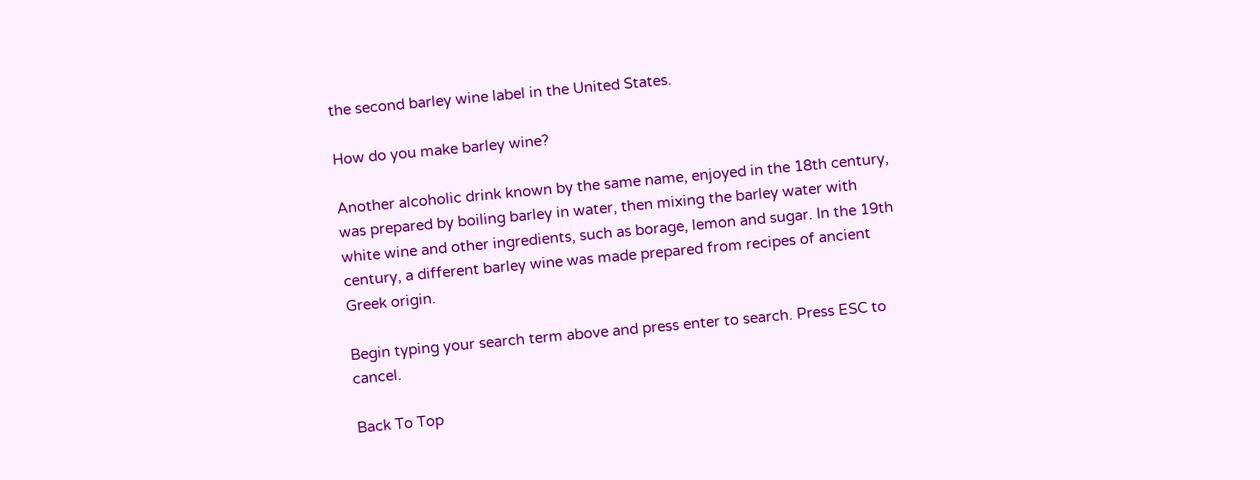the second barley wine label in the United States.

How do you make barley wine?

Another alcoholic drink known by the same name, enjoyed in the 18th century, was prepared by boiling barley in water, then mixing the barley water with white wine and other ingredients, such as borage, lemon and sugar. In the 19th century, a different barley wine was made prepared from recipes of ancient Greek origin.

Begin typing your search term above and press enter to search. Press ESC to cancel.

Back To Top